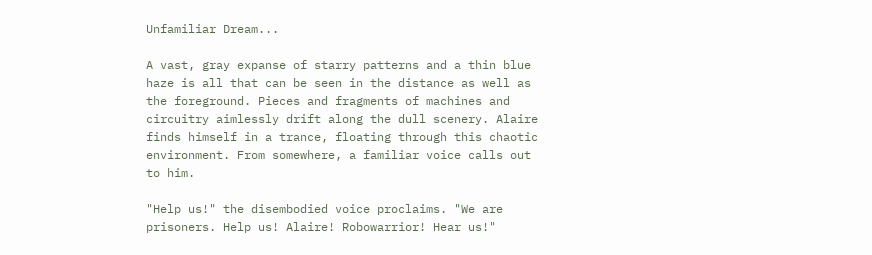Unfamiliar Dream...

A vast, gray expanse of starry patterns and a thin blue haze is all that can be seen in the distance as well as the foreground. Pieces and fragments of machines and circuitry aimlessly drift along the dull scenery. Alaire finds himself in a trance, floating through this chaotic environment. From somewhere, a familiar voice calls out to him.

"Help us!" the disembodied voice proclaims. "We are prisoners. Help us! Alaire! Robowarrior! Hear us!"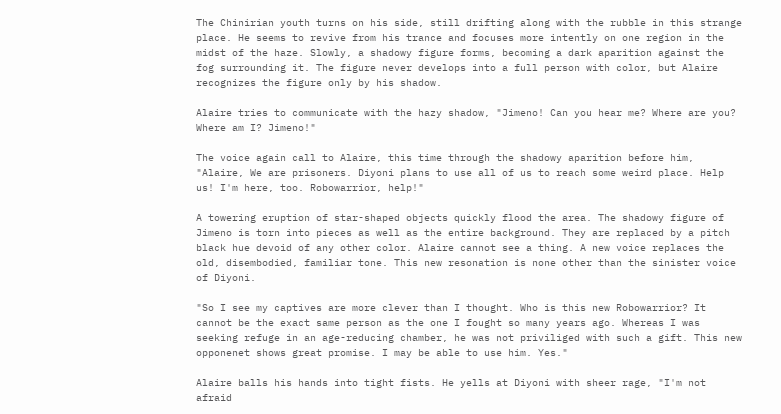The Chinirian youth turns on his side, still drifting along with the rubble in this strange place. He seems to revive from his trance and focuses more intently on one region in the midst of the haze. Slowly, a shadowy figure forms, becoming a dark aparition against the fog surrounding it. The figure never develops into a full person with color, but Alaire recognizes the figure only by his shadow.

Alaire tries to communicate with the hazy shadow, "Jimeno! Can you hear me? Where are you? Where am I? Jimeno!"

The voice again call to Alaire, this time through the shadowy aparition before him, "Alaire, We are prisoners. Diyoni plans to use all of us to reach some weird place. Help us! I'm here, too. Robowarrior, help!"

A towering eruption of star-shaped objects quickly flood the area. The shadowy figure of Jimeno is torn into pieces as well as the entire background. They are replaced by a pitch black hue devoid of any other color. Alaire cannot see a thing. A new voice replaces the old, disembodied, familiar tone. This new resonation is none other than the sinister voice of Diyoni.

"So I see my captives are more clever than I thought. Who is this new Robowarrior? It cannot be the exact same person as the one I fought so many years ago. Whereas I was seeking refuge in an age-reducing chamber, he was not priviliged with such a gift. This new opponenet shows great promise. I may be able to use him. Yes."

Alaire balls his hands into tight fists. He yells at Diyoni with sheer rage, "I'm not afraid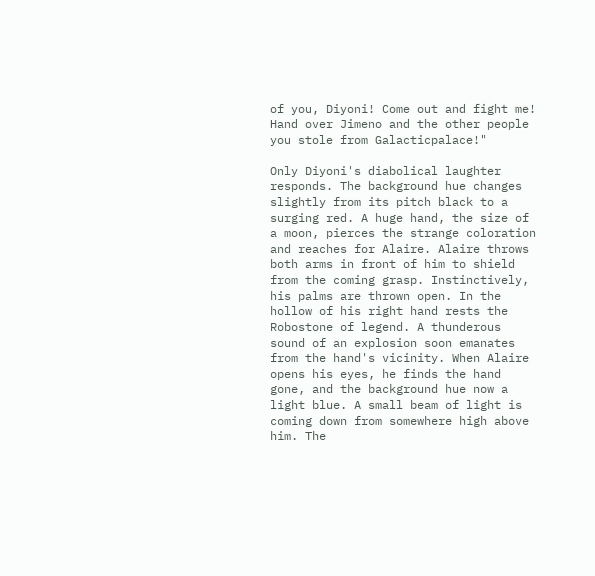of you, Diyoni! Come out and fight me! Hand over Jimeno and the other people you stole from Galacticpalace!"

Only Diyoni's diabolical laughter responds. The background hue changes slightly from its pitch black to a surging red. A huge hand, the size of a moon, pierces the strange coloration and reaches for Alaire. Alaire throws both arms in front of him to shield from the coming grasp. Instinctively, his palms are thrown open. In the hollow of his right hand rests the Robostone of legend. A thunderous sound of an explosion soon emanates from the hand's vicinity. When Alaire opens his eyes, he finds the hand gone, and the background hue now a light blue. A small beam of light is coming down from somewhere high above him. The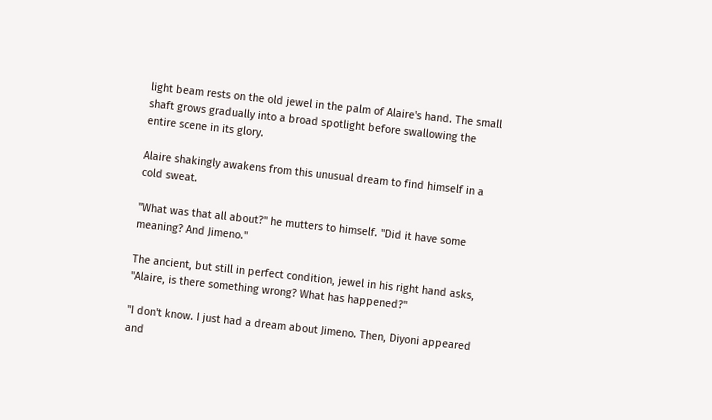light beam rests on the old jewel in the palm of Alaire's hand. The small shaft grows gradually into a broad spotlight before swallowing the entire scene in its glory.

Alaire shakingly awakens from this unusual dream to find himself in a cold sweat.

"What was that all about?" he mutters to himself. "Did it have some meaning? And Jimeno."

The ancient, but still in perfect condition, jewel in his right hand asks, "Alaire, is there something wrong? What has happened?"

"I don't know. I just had a dream about Jimeno. Then, Diyoni appeared and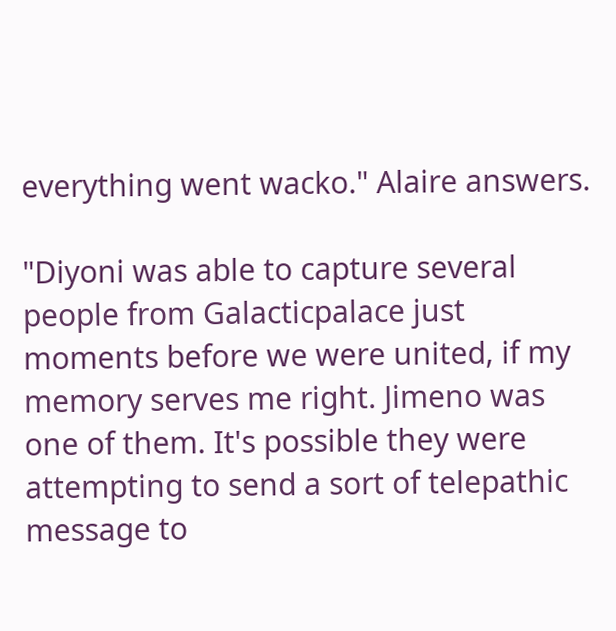everything went wacko." Alaire answers.

"Diyoni was able to capture several people from Galacticpalace just moments before we were united, if my memory serves me right. Jimeno was one of them. It's possible they were attempting to send a sort of telepathic message to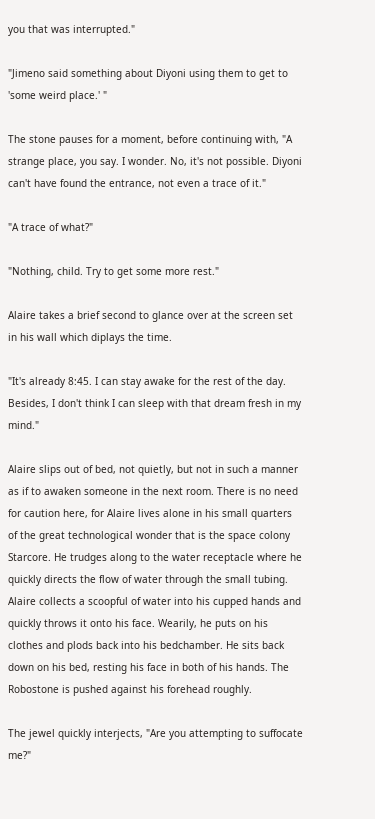you that was interrupted."

"Jimeno said something about Diyoni using them to get to 'some weird place.' "

The stone pauses for a moment, before continuing with, "A strange place, you say. I wonder. No, it's not possible. Diyoni can't have found the entrance, not even a trace of it."

"A trace of what?"

"Nothing, child. Try to get some more rest."

Alaire takes a brief second to glance over at the screen set in his wall which diplays the time.

"It's already 8:45. I can stay awake for the rest of the day. Besides, I don't think I can sleep with that dream fresh in my mind."

Alaire slips out of bed, not quietly, but not in such a manner as if to awaken someone in the next room. There is no need for caution here, for Alaire lives alone in his small quarters of the great technological wonder that is the space colony Starcore. He trudges along to the water receptacle where he quickly directs the flow of water through the small tubing. Alaire collects a scoopful of water into his cupped hands and quickly throws it onto his face. Wearily, he puts on his clothes and plods back into his bedchamber. He sits back down on his bed, resting his face in both of his hands. The Robostone is pushed against his forehead roughly.

The jewel quickly interjects, "Are you attempting to suffocate me?"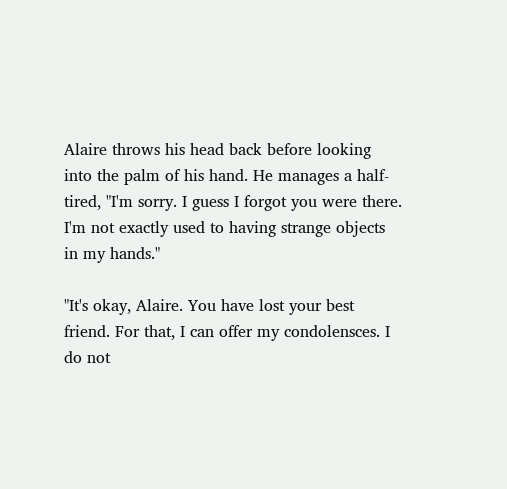Alaire throws his head back before looking into the palm of his hand. He manages a half-tired, "I'm sorry. I guess I forgot you were there. I'm not exactly used to having strange objects in my hands."

"It's okay, Alaire. You have lost your best friend. For that, I can offer my condolensces. I do not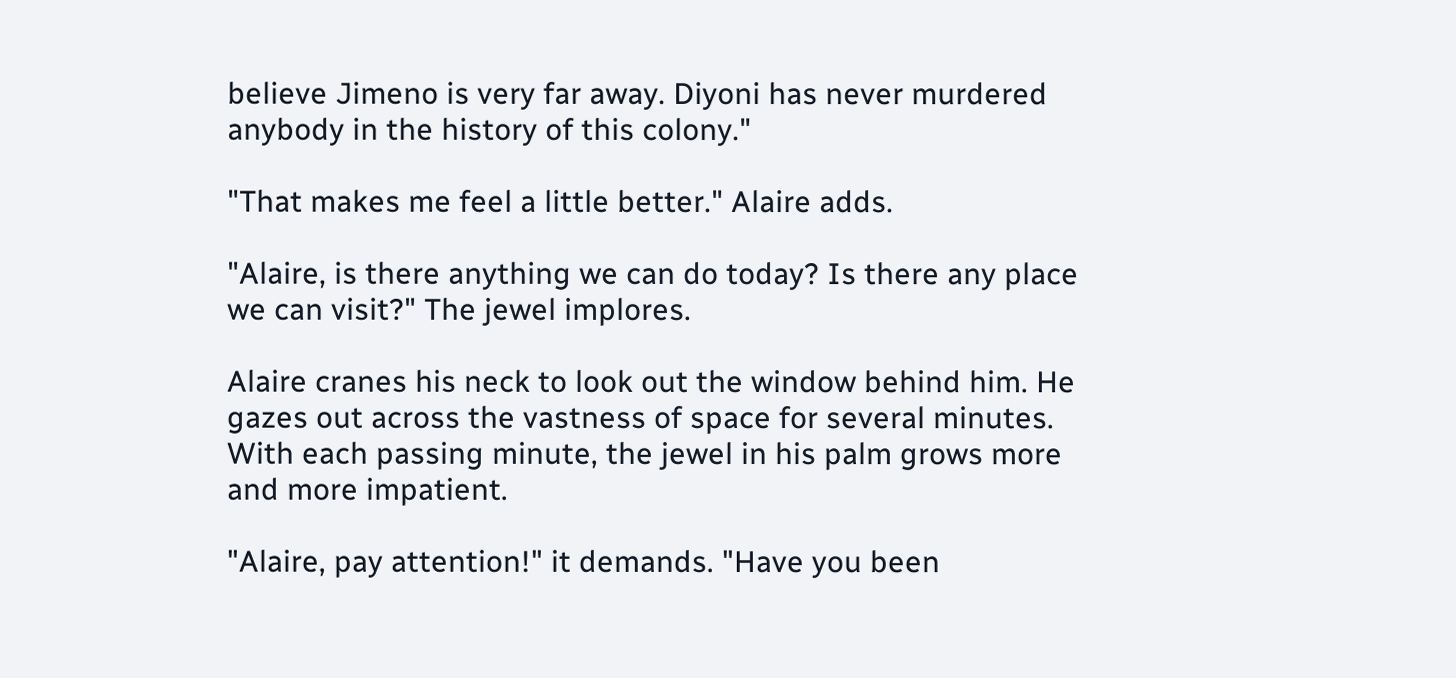believe Jimeno is very far away. Diyoni has never murdered anybody in the history of this colony."

"That makes me feel a little better." Alaire adds.

"Alaire, is there anything we can do today? Is there any place we can visit?" The jewel implores.

Alaire cranes his neck to look out the window behind him. He gazes out across the vastness of space for several minutes. With each passing minute, the jewel in his palm grows more and more impatient.

"Alaire, pay attention!" it demands. "Have you been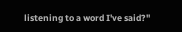listening to a word I've said?"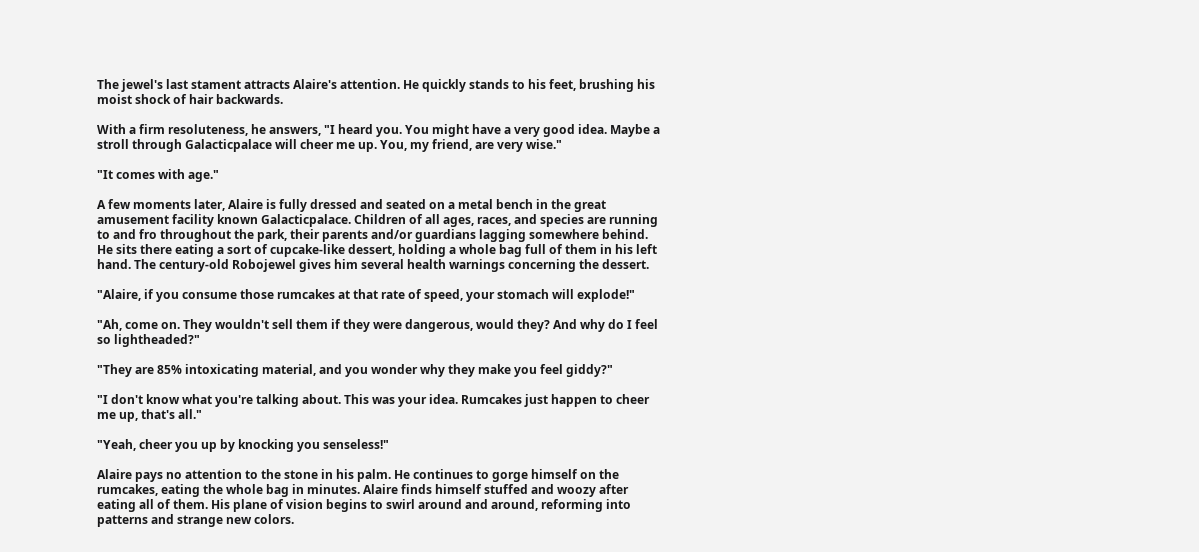The jewel's last stament attracts Alaire's attention. He quickly stands to his feet, brushing his moist shock of hair backwards.

With a firm resoluteness, he answers, "I heard you. You might have a very good idea. Maybe a stroll through Galacticpalace will cheer me up. You, my friend, are very wise."

"It comes with age."

A few moments later, Alaire is fully dressed and seated on a metal bench in the great amusement facility known Galacticpalace. Children of all ages, races, and species are running to and fro throughout the park, their parents and/or guardians lagging somewhere behind. He sits there eating a sort of cupcake-like dessert, holding a whole bag full of them in his left hand. The century-old Robojewel gives him several health warnings concerning the dessert.

"Alaire, if you consume those rumcakes at that rate of speed, your stomach will explode!"

"Ah, come on. They wouldn't sell them if they were dangerous, would they? And why do I feel so lightheaded?"

"They are 85% intoxicating material, and you wonder why they make you feel giddy?"

"I don't know what you're talking about. This was your idea. Rumcakes just happen to cheer me up, that's all."

"Yeah, cheer you up by knocking you senseless!"

Alaire pays no attention to the stone in his palm. He continues to gorge himself on the rumcakes, eating the whole bag in minutes. Alaire finds himself stuffed and woozy after eating all of them. His plane of vision begins to swirl around and around, reforming into patterns and strange new colors.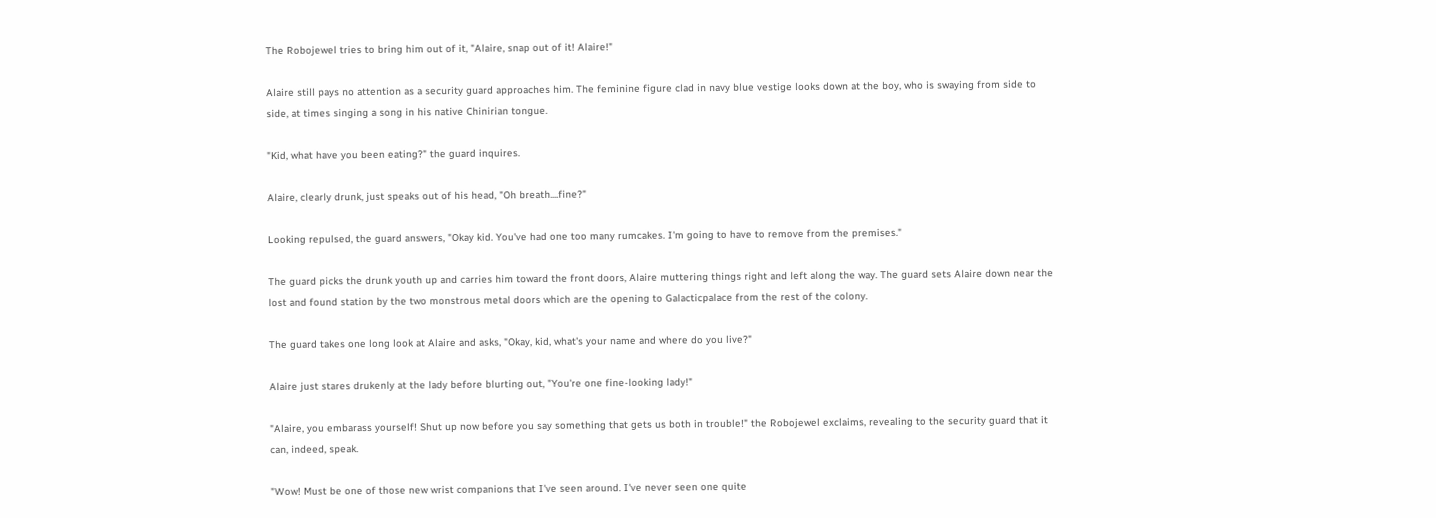The Robojewel tries to bring him out of it, "Alaire, snap out of it! Alaire!"

Alaire still pays no attention as a security guard approaches him. The feminine figure clad in navy blue vestige looks down at the boy, who is swaying from side to side, at times singing a song in his native Chinirian tongue.

"Kid, what have you been eating?" the guard inquires.

Alaire, clearly drunk, just speaks out of his head, "Oh breath....fine?"

Looking repulsed, the guard answers, "Okay kid. You've had one too many rumcakes. I'm going to have to remove from the premises."

The guard picks the drunk youth up and carries him toward the front doors, Alaire muttering things right and left along the way. The guard sets Alaire down near the lost and found station by the two monstrous metal doors which are the opening to Galacticpalace from the rest of the colony.

The guard takes one long look at Alaire and asks, "Okay, kid, what's your name and where do you live?"

Alaire just stares drukenly at the lady before blurting out, "You're one fine-looking lady!"

"Alaire, you embarass yourself! Shut up now before you say something that gets us both in trouble!" the Robojewel exclaims, revealing to the security guard that it can, indeed, speak.

"Wow! Must be one of those new wrist companions that I've seen around. I've never seen one quite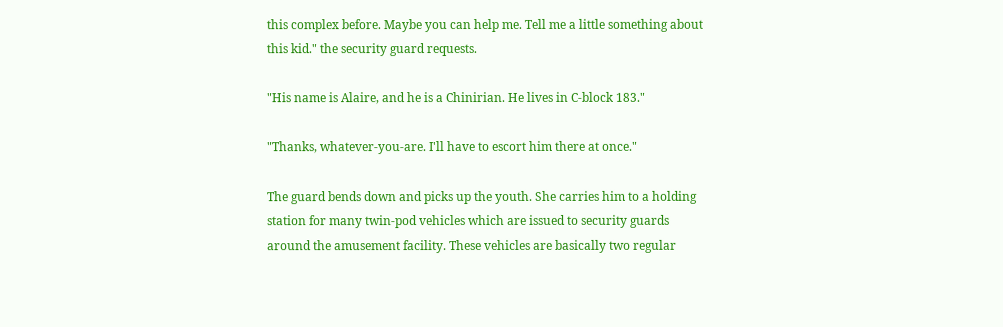this complex before. Maybe you can help me. Tell me a little something about this kid." the security guard requests.

"His name is Alaire, and he is a Chinirian. He lives in C-block 183."

"Thanks, whatever-you-are. I'll have to escort him there at once."

The guard bends down and picks up the youth. She carries him to a holding station for many twin-pod vehicles which are issued to security guards around the amusement facility. These vehicles are basically two regular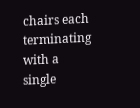chairs each terminating with a single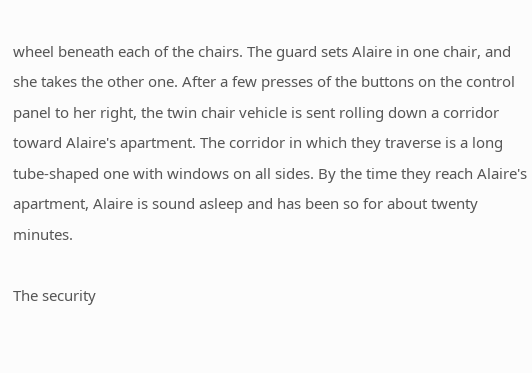wheel beneath each of the chairs. The guard sets Alaire in one chair, and she takes the other one. After a few presses of the buttons on the control panel to her right, the twin chair vehicle is sent rolling down a corridor toward Alaire's apartment. The corridor in which they traverse is a long tube-shaped one with windows on all sides. By the time they reach Alaire's apartment, Alaire is sound asleep and has been so for about twenty minutes.

The security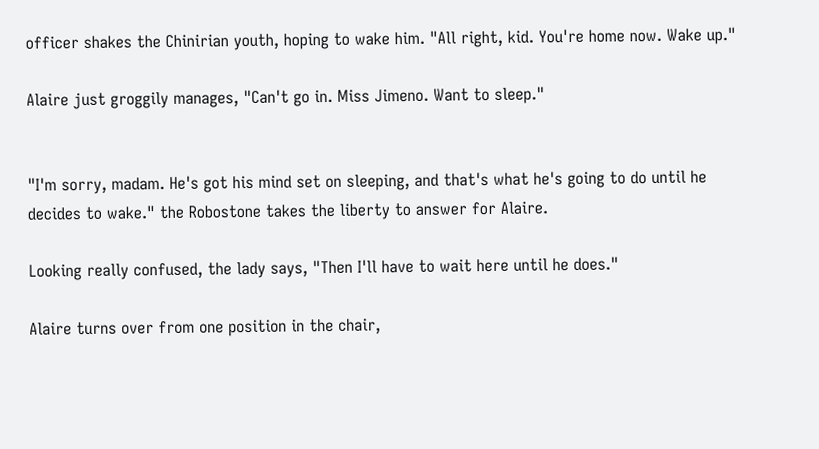officer shakes the Chinirian youth, hoping to wake him. "All right, kid. You're home now. Wake up."

Alaire just groggily manages, "Can't go in. Miss Jimeno. Want to sleep."


"I'm sorry, madam. He's got his mind set on sleeping, and that's what he's going to do until he decides to wake." the Robostone takes the liberty to answer for Alaire.

Looking really confused, the lady says, "Then I'll have to wait here until he does."

Alaire turns over from one position in the chair,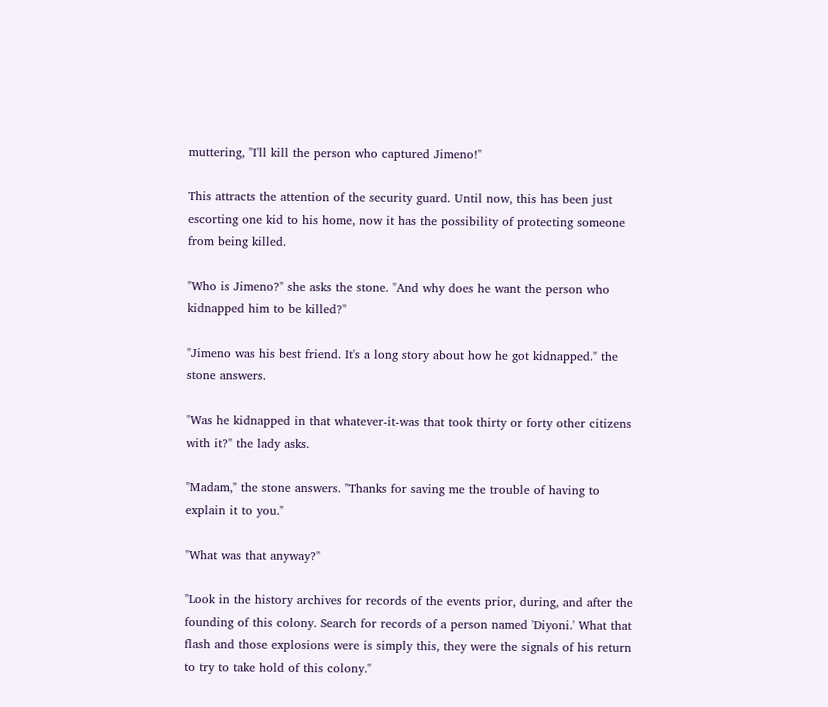muttering, "I'll kill the person who captured Jimeno!"

This attracts the attention of the security guard. Until now, this has been just escorting one kid to his home, now it has the possibility of protecting someone from being killed.

"Who is Jimeno?" she asks the stone. "And why does he want the person who kidnapped him to be killed?"

"Jimeno was his best friend. It's a long story about how he got kidnapped." the stone answers.

"Was he kidnapped in that whatever-it-was that took thirty or forty other citizens with it?" the lady asks.

"Madam," the stone answers. "Thanks for saving me the trouble of having to explain it to you."

"What was that anyway?"

"Look in the history archives for records of the events prior, during, and after the founding of this colony. Search for records of a person named 'Diyoni.' What that flash and those explosions were is simply this, they were the signals of his return to try to take hold of this colony."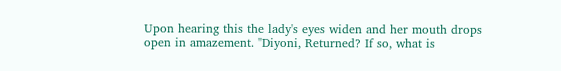Upon hearing this the lady's eyes widen and her mouth drops open in amazement. "Diyoni, Returned? If so, what is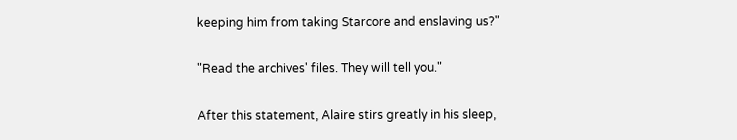keeping him from taking Starcore and enslaving us?"

"Read the archives' files. They will tell you."

After this statement, Alaire stirs greatly in his sleep,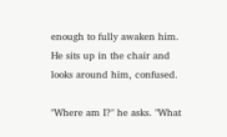enough to fully awaken him. He sits up in the chair and looks around him, confused.

"Where am I?" he asks. "What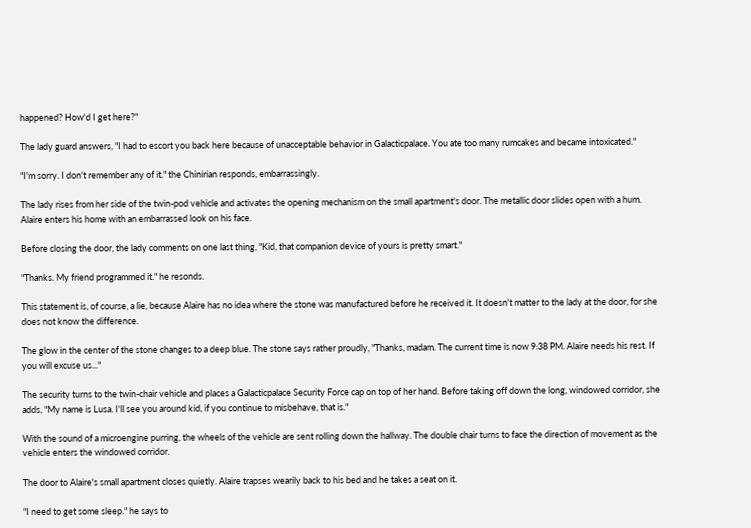happened? How'd I get here?"

The lady guard answers, "I had to escort you back here because of unacceptable behavior in Galacticpalace. You ate too many rumcakes and became intoxicated."

"I'm sorry. I don't remember any of it." the Chinirian responds, embarrassingly.

The lady rises from her side of the twin-pod vehicle and activates the opening mechanism on the small apartment's door. The metallic door slides open with a hum. Alaire enters his home with an embarrassed look on his face.

Before closing the door, the lady comments on one last thing, "Kid, that companion device of yours is pretty smart."

"Thanks. My friend programmed it." he resonds.

This statement is, of course, a lie, because Alaire has no idea where the stone was manufactured before he received it. It doesn't matter to the lady at the door, for she does not know the difference.

The glow in the center of the stone changes to a deep blue. The stone says rather proudly, "Thanks, madam. The current time is now 9:38 PM. Alaire needs his rest. If you will excuse us..."

The security turns to the twin-chair vehicle and places a Galacticpalace Security Force cap on top of her hand. Before taking off down the long, windowed corridor, she adds, "My name is Lusa. I'll see you around kid, if you continue to misbehave, that is."

With the sound of a microengine purring, the wheels of the vehicle are sent rolling down the hallway. The double chair turns to face the direction of movement as the vehicle enters the windowed corridor.

The door to Alaire's small apartment closes quietly. Alaire trapses wearily back to his bed and he takes a seat on it.

"I need to get some sleep." he says to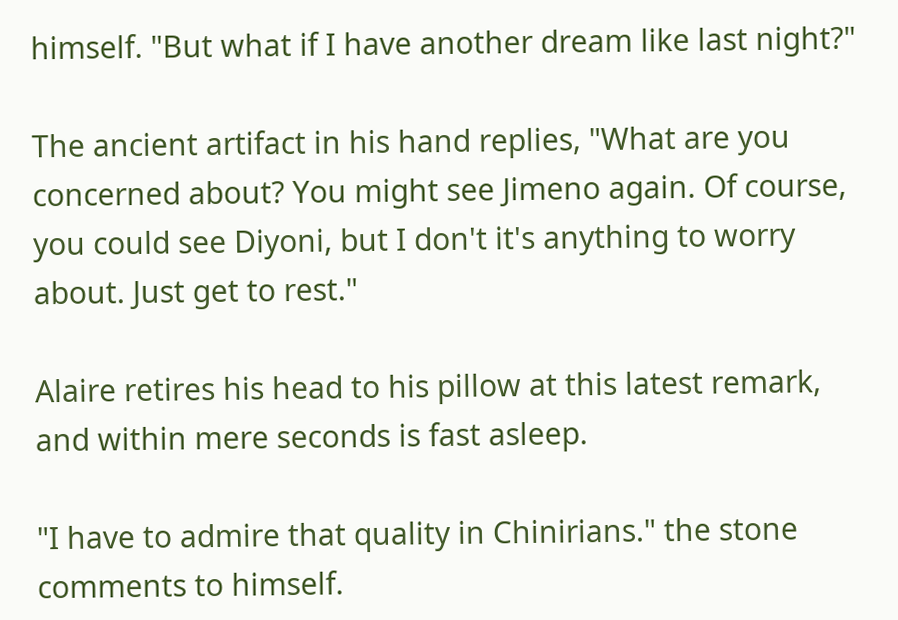himself. "But what if I have another dream like last night?"

The ancient artifact in his hand replies, "What are you concerned about? You might see Jimeno again. Of course, you could see Diyoni, but I don't it's anything to worry about. Just get to rest."

Alaire retires his head to his pillow at this latest remark, and within mere seconds is fast asleep.

"I have to admire that quality in Chinirians." the stone comments to himself.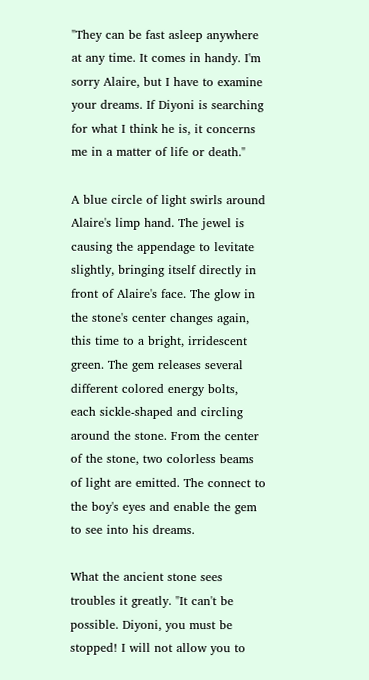"They can be fast asleep anywhere at any time. It comes in handy. I'm sorry Alaire, but I have to examine your dreams. If Diyoni is searching for what I think he is, it concerns me in a matter of life or death."

A blue circle of light swirls around Alaire's limp hand. The jewel is causing the appendage to levitate slightly, bringing itself directly in front of Alaire's face. The glow in the stone's center changes again, this time to a bright, irridescent green. The gem releases several different colored energy bolts, each sickle-shaped and circling around the stone. From the center of the stone, two colorless beams of light are emitted. The connect to the boy's eyes and enable the gem to see into his dreams.

What the ancient stone sees troubles it greatly. "It can't be possible. Diyoni, you must be stopped! I will not allow you to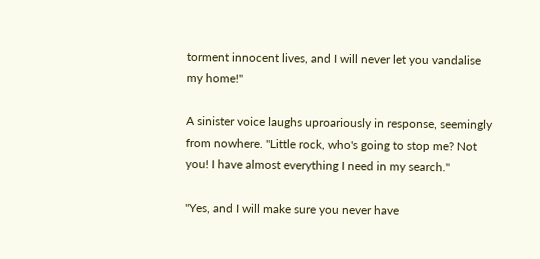torment innocent lives, and I will never let you vandalise my home!"

A sinister voice laughs uproariously in response, seemingly from nowhere. "Little rock, who's going to stop me? Not you! I have almost everything I need in my search."

"Yes, and I will make sure you never have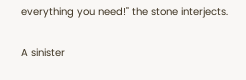everything you need!" the stone interjects.

A sinister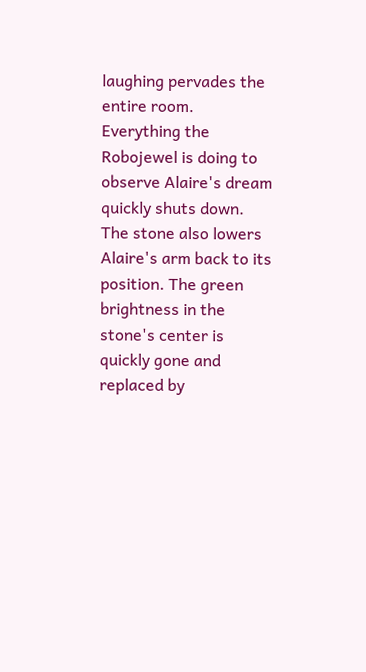laughing pervades the entire room. Everything the Robojewel is doing to observe Alaire's dream quickly shuts down. The stone also lowers Alaire's arm back to its position. The green brightness in the stone's center is quickly gone and replaced by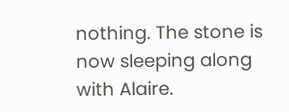nothing. The stone is now sleeping along with Alaire.